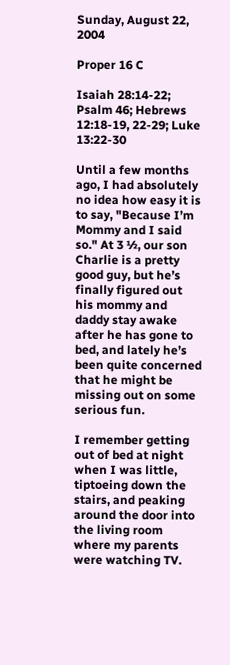Sunday, August 22, 2004

Proper 16 C

Isaiah 28:14-22; Psalm 46; Hebrews 12:18-19, 22-29; Luke 13:22-30

Until a few months ago, I had absolutely no idea how easy it is to say, "Because I’m Mommy and I said so." At 3 ½, our son Charlie is a pretty good guy, but he’s finally figured out his mommy and daddy stay awake after he has gone to bed, and lately he’s been quite concerned that he might be missing out on some serious fun.

I remember getting out of bed at night when I was little, tiptoeing down the stairs, and peaking around the door into the living room where my parents were watching TV.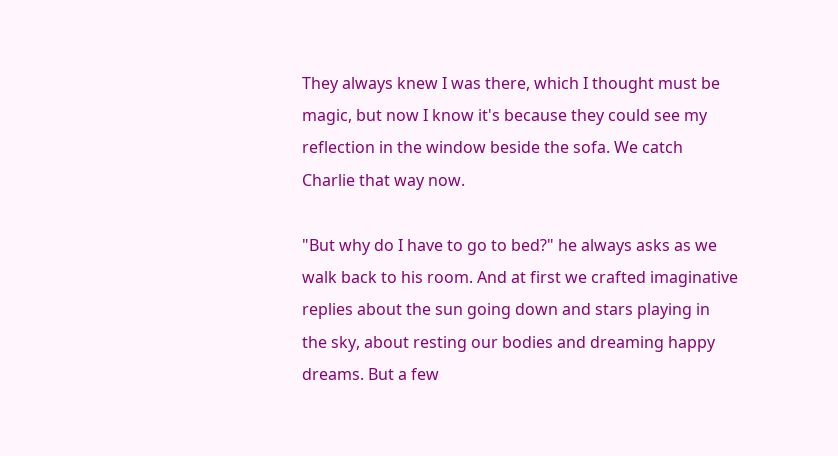They always knew I was there, which I thought must be magic, but now I know it's because they could see my reflection in the window beside the sofa. We catch Charlie that way now.

"But why do I have to go to bed?" he always asks as we walk back to his room. And at first we crafted imaginative replies about the sun going down and stars playing in the sky, about resting our bodies and dreaming happy dreams. But a few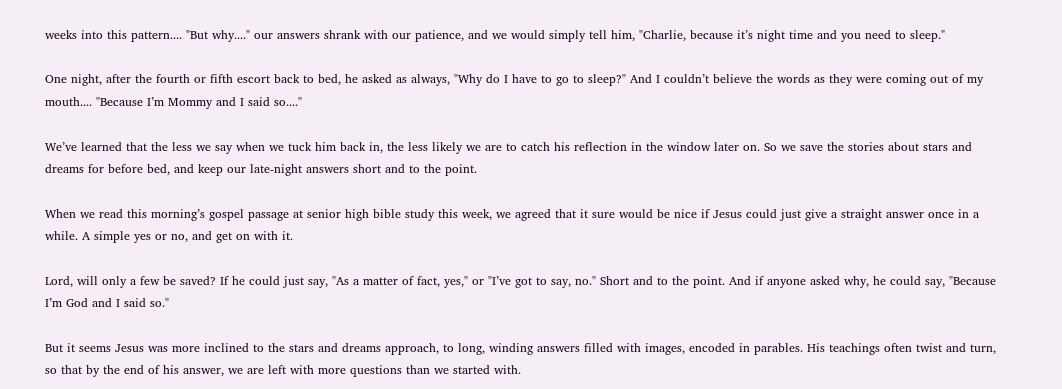weeks into this pattern.... "But why...." our answers shrank with our patience, and we would simply tell him, "Charlie, because it’s night time and you need to sleep."

One night, after the fourth or fifth escort back to bed, he asked as always, "Why do I have to go to sleep?" And I couldn’t believe the words as they were coming out of my mouth.... "Because I’m Mommy and I said so...."

We’ve learned that the less we say when we tuck him back in, the less likely we are to catch his reflection in the window later on. So we save the stories about stars and dreams for before bed, and keep our late-night answers short and to the point.

When we read this morning’s gospel passage at senior high bible study this week, we agreed that it sure would be nice if Jesus could just give a straight answer once in a while. A simple yes or no, and get on with it.

Lord, will only a few be saved? If he could just say, "As a matter of fact, yes," or "I’ve got to say, no." Short and to the point. And if anyone asked why, he could say, "Because I’m God and I said so."

But it seems Jesus was more inclined to the stars and dreams approach, to long, winding answers filled with images, encoded in parables. His teachings often twist and turn, so that by the end of his answer, we are left with more questions than we started with.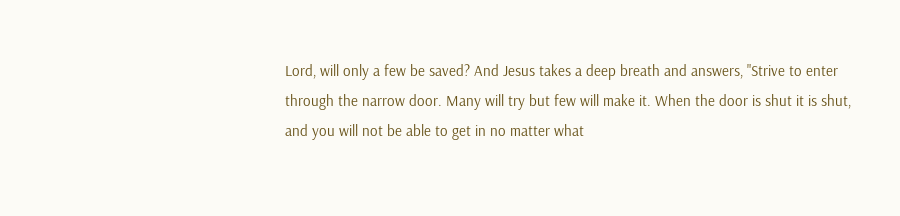Lord, will only a few be saved? And Jesus takes a deep breath and answers, "Strive to enter through the narrow door. Many will try but few will make it. When the door is shut it is shut, and you will not be able to get in no matter what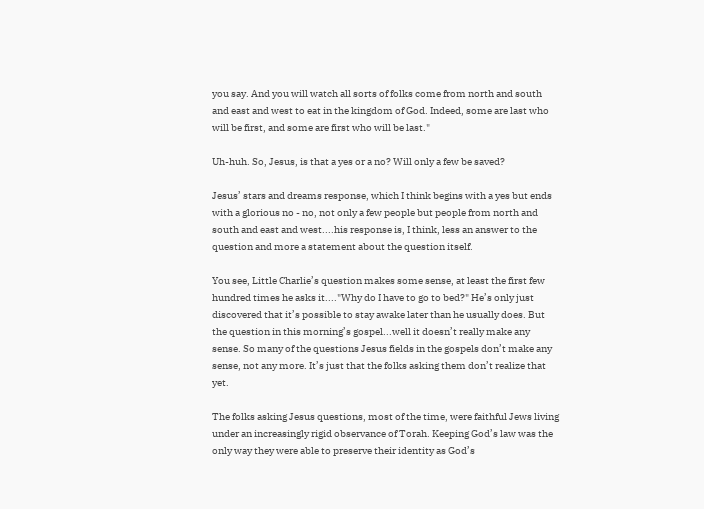you say. And you will watch all sorts of folks come from north and south and east and west to eat in the kingdom of God. Indeed, some are last who will be first, and some are first who will be last."

Uh-huh. So, Jesus, is that a yes or a no? Will only a few be saved?

Jesus’ stars and dreams response, which I think begins with a yes but ends with a glorious no - no, not only a few people but people from north and south and east and west....his response is, I think, less an answer to the question and more a statement about the question itself.

You see, Little Charlie’s question makes some sense, at least the first few hundred times he asks it...."Why do I have to go to bed?" He’s only just discovered that it’s possible to stay awake later than he usually does. But the question in this morning’s gospel...well it doesn’t really make any sense. So many of the questions Jesus fields in the gospels don’t make any sense, not any more. It’s just that the folks asking them don’t realize that yet.

The folks asking Jesus questions, most of the time, were faithful Jews living under an increasingly rigid observance of Torah. Keeping God’s law was the only way they were able to preserve their identity as God’s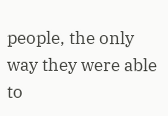people, the only way they were able to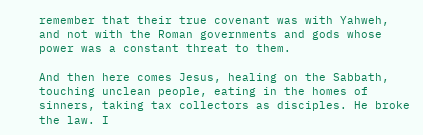remember that their true covenant was with Yahweh, and not with the Roman governments and gods whose power was a constant threat to them.

And then here comes Jesus, healing on the Sabbath, touching unclean people, eating in the homes of sinners, taking tax collectors as disciples. He broke the law. I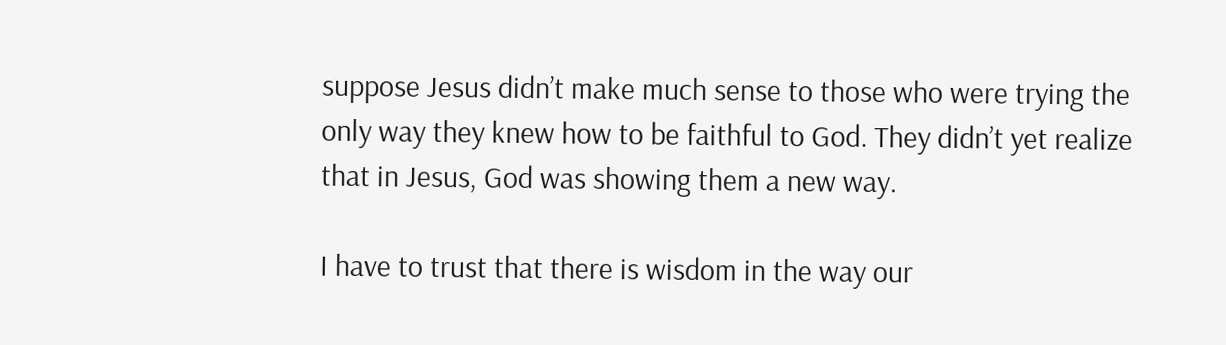suppose Jesus didn’t make much sense to those who were trying the only way they knew how to be faithful to God. They didn’t yet realize that in Jesus, God was showing them a new way.

I have to trust that there is wisdom in the way our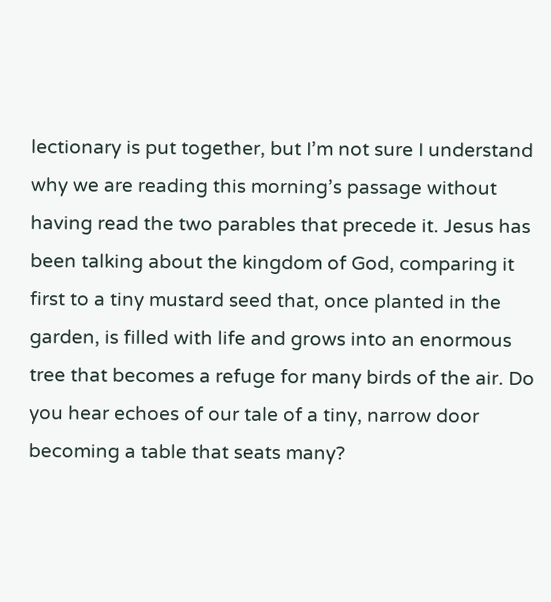lectionary is put together, but I’m not sure I understand why we are reading this morning’s passage without having read the two parables that precede it. Jesus has been talking about the kingdom of God, comparing it first to a tiny mustard seed that, once planted in the garden, is filled with life and grows into an enormous tree that becomes a refuge for many birds of the air. Do you hear echoes of our tale of a tiny, narrow door becoming a table that seats many?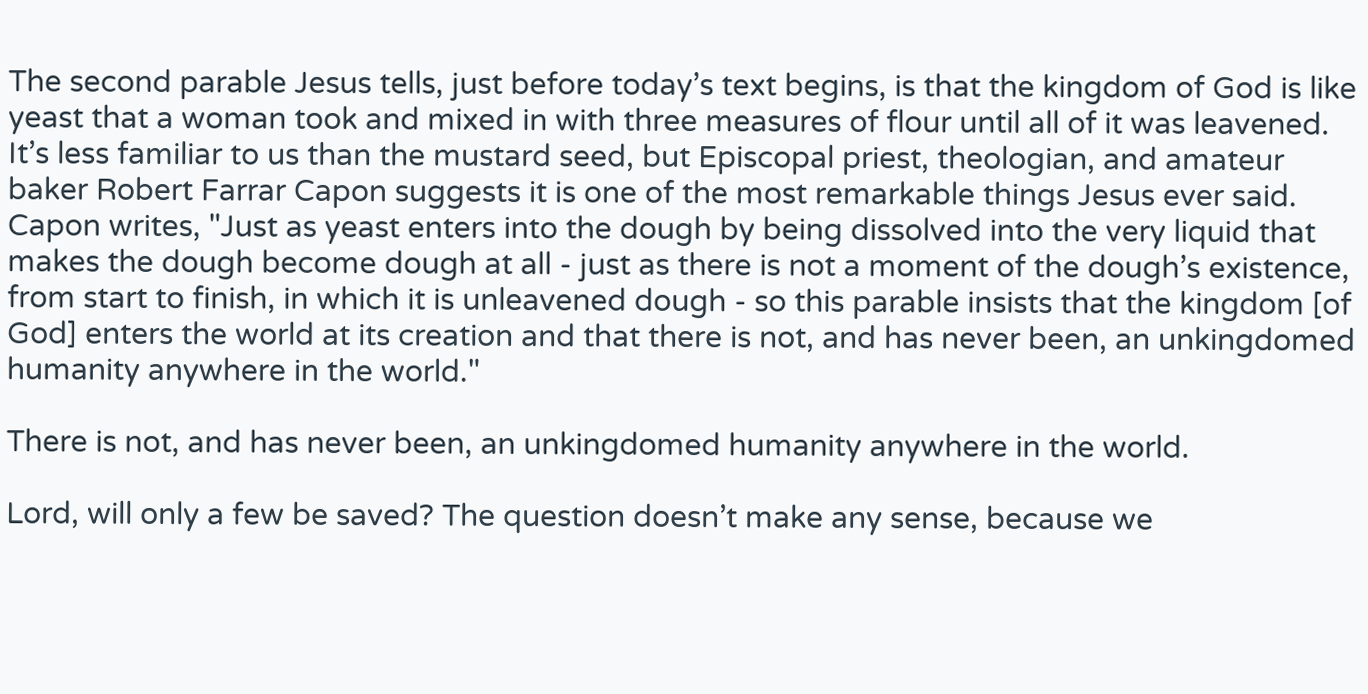The second parable Jesus tells, just before today’s text begins, is that the kingdom of God is like yeast that a woman took and mixed in with three measures of flour until all of it was leavened. It’s less familiar to us than the mustard seed, but Episcopal priest, theologian, and amateur baker Robert Farrar Capon suggests it is one of the most remarkable things Jesus ever said. Capon writes, "Just as yeast enters into the dough by being dissolved into the very liquid that makes the dough become dough at all - just as there is not a moment of the dough’s existence, from start to finish, in which it is unleavened dough - so this parable insists that the kingdom [of God] enters the world at its creation and that there is not, and has never been, an unkingdomed humanity anywhere in the world."

There is not, and has never been, an unkingdomed humanity anywhere in the world.

Lord, will only a few be saved? The question doesn’t make any sense, because we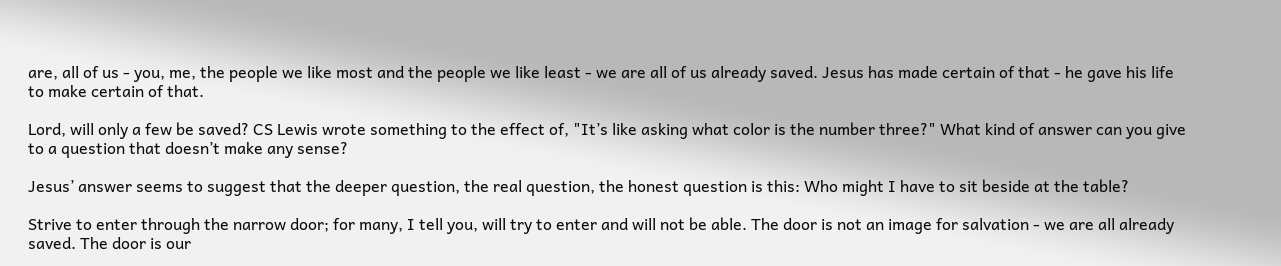are, all of us - you, me, the people we like most and the people we like least - we are all of us already saved. Jesus has made certain of that - he gave his life to make certain of that.

Lord, will only a few be saved? CS Lewis wrote something to the effect of, "It’s like asking what color is the number three?" What kind of answer can you give to a question that doesn’t make any sense?

Jesus’ answer seems to suggest that the deeper question, the real question, the honest question is this: Who might I have to sit beside at the table?

Strive to enter through the narrow door; for many, I tell you, will try to enter and will not be able. The door is not an image for salvation - we are all already saved. The door is our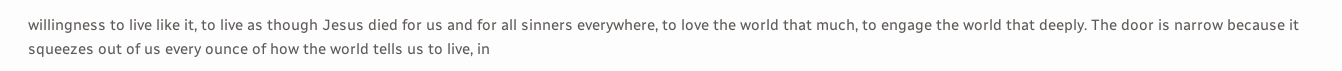willingness to live like it, to live as though Jesus died for us and for all sinners everywhere, to love the world that much, to engage the world that deeply. The door is narrow because it squeezes out of us every ounce of how the world tells us to live, in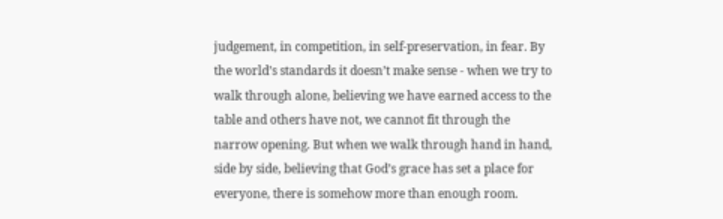judgement, in competition, in self-preservation, in fear. By the world’s standards it doesn’t make sense - when we try to walk through alone, believing we have earned access to the table and others have not, we cannot fit through the narrow opening. But when we walk through hand in hand, side by side, believing that God’s grace has set a place for everyone, there is somehow more than enough room.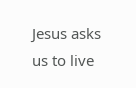Jesus asks us to live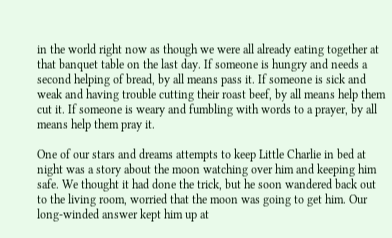in the world right now as though we were all already eating together at that banquet table on the last day. If someone is hungry and needs a second helping of bread, by all means pass it. If someone is sick and weak and having trouble cutting their roast beef, by all means help them cut it. If someone is weary and fumbling with words to a prayer, by all means help them pray it.

One of our stars and dreams attempts to keep Little Charlie in bed at night was a story about the moon watching over him and keeping him safe. We thought it had done the trick, but he soon wandered back out to the living room, worried that the moon was going to get him. Our long-winded answer kept him up at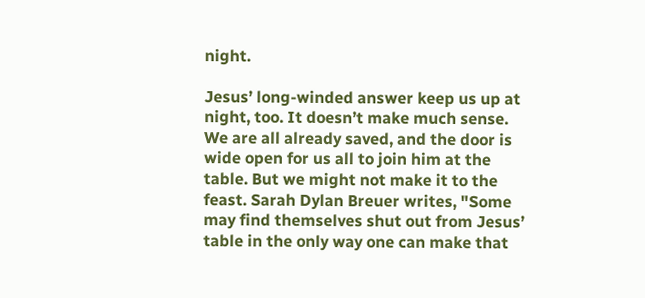night.

Jesus’ long-winded answer keep us up at night, too. It doesn’t make much sense. We are all already saved, and the door is wide open for us all to join him at the table. But we might not make it to the feast. Sarah Dylan Breuer writes, "Some may find themselves shut out from Jesus’ table in the only way one can make that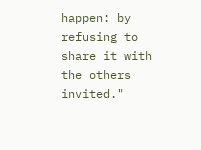happen: by refusing to share it with the others invited."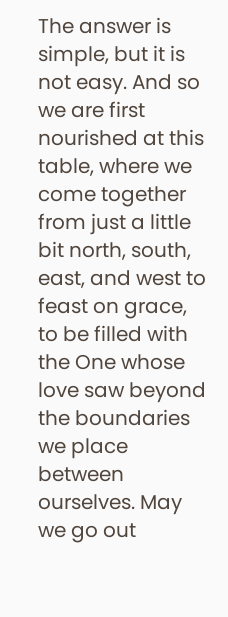The answer is simple, but it is not easy. And so we are first nourished at this table, where we come together from just a little bit north, south, east, and west to feast on grace, to be filled with the One whose love saw beyond the boundaries we place between ourselves. May we go out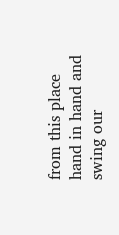from this place hand in hand and swing our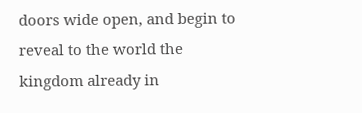doors wide open, and begin to reveal to the world the kingdom already in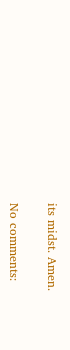its midst. Amen.

No comments: